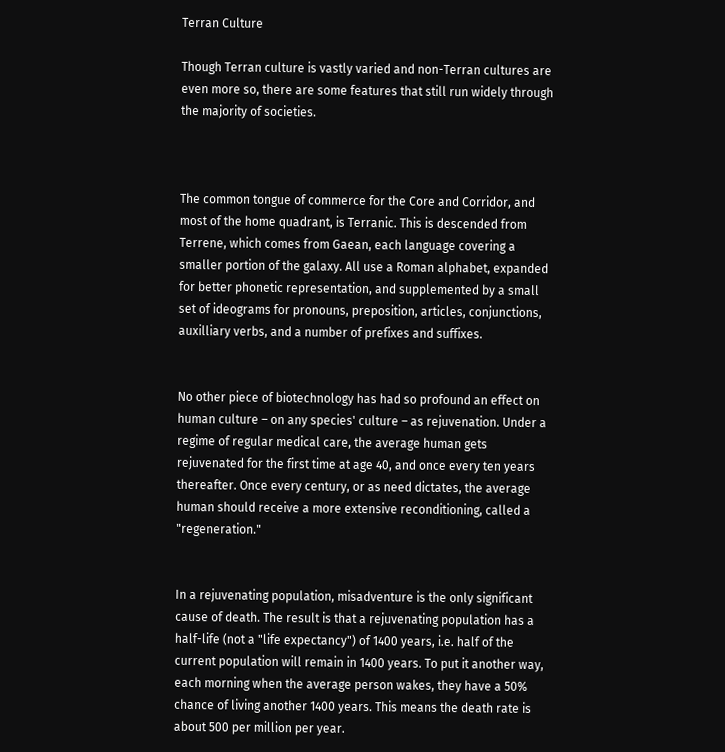Terran Culture

Though Terran culture is vastly varied and non-Terran cultures are even more so, there are some features that still run widely through the majority of societies.



The common tongue of commerce for the Core and Corridor, and most of the home quadrant, is Terranic. This is descended from Terrene, which comes from Gaean, each language covering a smaller portion of the galaxy. All use a Roman alphabet, expanded for better phonetic representation, and supplemented by a small set of ideograms for pronouns, preposition, articles, conjunctions, auxilliary verbs, and a number of prefixes and suffixes.


No other piece of biotechnology has had so profound an effect on human culture – on any species' culture – as rejuvenation. Under a regime of regular medical care, the average human gets rejuvenated for the first time at age 40, and once every ten years thereafter. Once every century, or as need dictates, the average human should receive a more extensive reconditioning, called a "regeneration."


In a rejuvenating population, misadventure is the only significant cause of death. The result is that a rejuvenating population has a half-life (not a "life expectancy") of 1400 years, i.e. half of the current population will remain in 1400 years. To put it another way, each morning when the average person wakes, they have a 50% chance of living another 1400 years. This means the death rate is about 500 per million per year.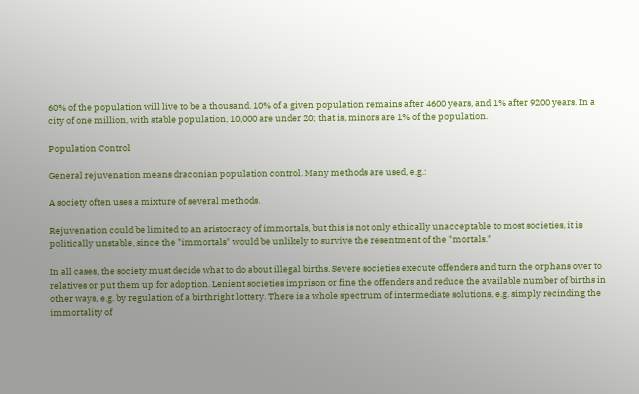60% of the population will live to be a thousand. 10% of a given population remains after 4600 years, and 1% after 9200 years. In a city of one million, with stable population, 10,000 are under 20; that is, minors are 1% of the population.

Population Control

General rejuvenation means draconian population control. Many methods are used, e.g.:

A society often uses a mixture of several methods.

Rejuvenation could be limited to an aristocracy of immortals, but this is not only ethically unacceptable to most societies, it is politically unstable, since the "immortals" would be unlikely to survive the resentment of the "mortals."

In all cases, the society must decide what to do about illegal births. Severe societies execute offenders and turn the orphans over to relatives or put them up for adoption. Lenient societies imprison or fine the offenders and reduce the available number of births in other ways, e.g. by regulation of a birthright lottery. There is a whole spectrum of intermediate solutions, e.g. simply recinding the immortality of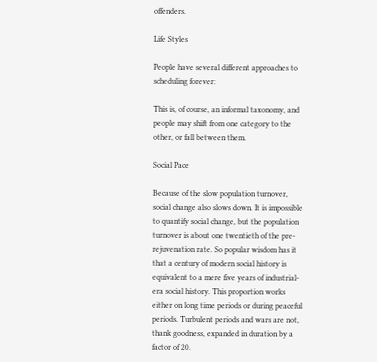offenders.

Life Styles

People have several different approaches to scheduling forever:

This is, of course, an informal taxonomy, and people may shift from one category to the other, or fall between them.

Social Pace

Because of the slow population turnover, social change also slows down. It is impossible to quantify social change, but the population turnover is about one twentieth of the pre-rejuvenation rate. So popular wisdom has it that a century of modern social history is equivalent to a mere five years of industrial-era social history. This proportion works either on long time periods or during peaceful periods. Turbulent periods and wars are not, thank goodness, expanded in duration by a factor of 20.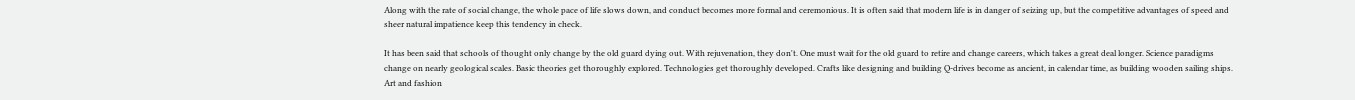Along with the rate of social change, the whole pace of life slows down, and conduct becomes more formal and ceremonious. It is often said that modern life is in danger of seizing up, but the competitive advantages of speed and sheer natural impatience keep this tendency in check.

It has been said that schools of thought only change by the old guard dying out. With rejuvenation, they don't. One must wait for the old guard to retire and change careers, which takes a great deal longer. Science paradigms change on nearly geological scales. Basic theories get thoroughly explored. Technologies get thoroughly developed. Crafts like designing and building Q-drives become as ancient, in calendar time, as building wooden sailing ships. Art and fashion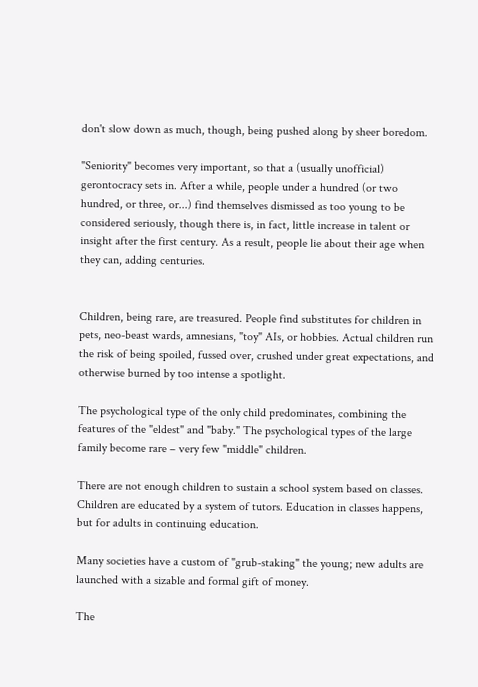don't slow down as much, though, being pushed along by sheer boredom.

"Seniority" becomes very important, so that a (usually unofficial) gerontocracy sets in. After a while, people under a hundred (or two hundred, or three, or...) find themselves dismissed as too young to be considered seriously, though there is, in fact, little increase in talent or insight after the first century. As a result, people lie about their age when they can, adding centuries.


Children, being rare, are treasured. People find substitutes for children in pets, neo-beast wards, amnesians, "toy" AIs, or hobbies. Actual children run the risk of being spoiled, fussed over, crushed under great expectations, and otherwise burned by too intense a spotlight.

The psychological type of the only child predominates, combining the features of the "eldest" and "baby." The psychological types of the large family become rare – very few "middle" children.

There are not enough children to sustain a school system based on classes. Children are educated by a system of tutors. Education in classes happens, but for adults in continuing education.

Many societies have a custom of "grub-staking" the young; new adults are launched with a sizable and formal gift of money.

The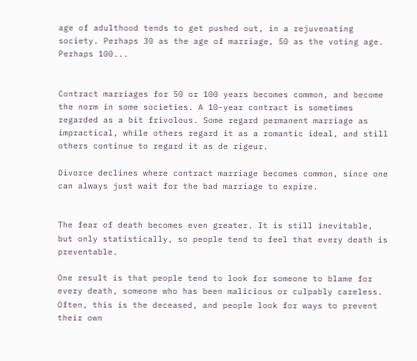age of adulthood tends to get pushed out, in a rejuvenating society. Perhaps 30 as the age of marriage, 50 as the voting age. Perhaps 100...


Contract marriages for 50 or 100 years becomes common, and become the norm in some societies. A 10-year contract is sometimes regarded as a bit frivolous. Some regard permanent marriage as impractical, while others regard it as a romantic ideal, and still others continue to regard it as de rigeur.

Divorce declines where contract marriage becomes common, since one can always just wait for the bad marriage to expire.


The fear of death becomes even greater. It is still inevitable, but only statistically, so people tend to feel that every death is preventable.

One result is that people tend to look for someone to blame for every death, someone who has been malicious or culpably careless. Often, this is the deceased, and people look for ways to prevent their own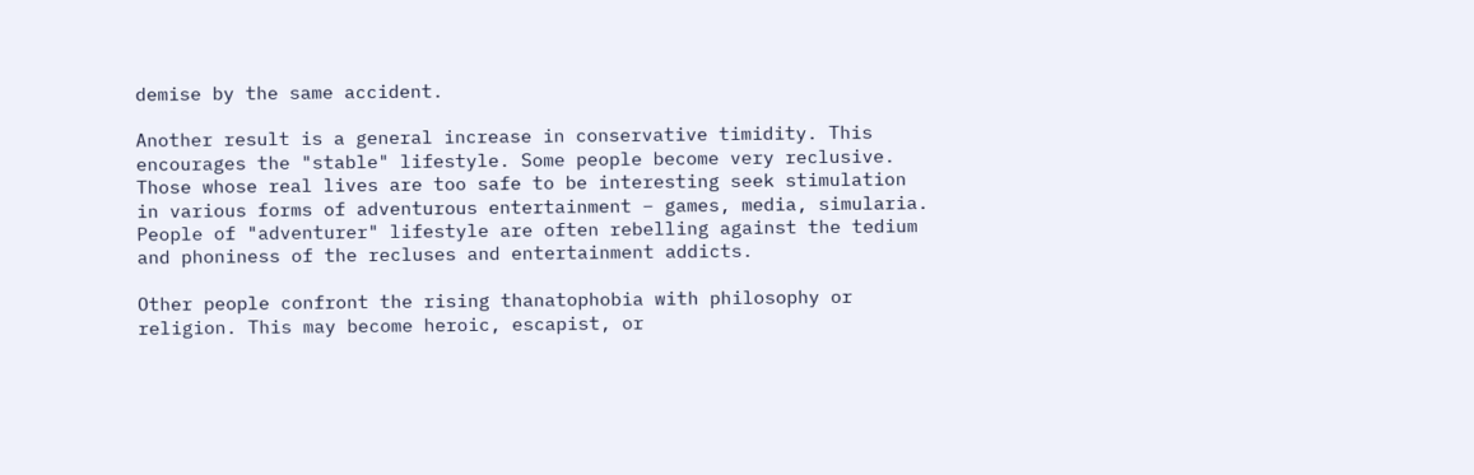demise by the same accident.

Another result is a general increase in conservative timidity. This encourages the "stable" lifestyle. Some people become very reclusive. Those whose real lives are too safe to be interesting seek stimulation in various forms of adventurous entertainment – games, media, simularia. People of "adventurer" lifestyle are often rebelling against the tedium and phoniness of the recluses and entertainment addicts.

Other people confront the rising thanatophobia with philosophy or religion. This may become heroic, escapist, or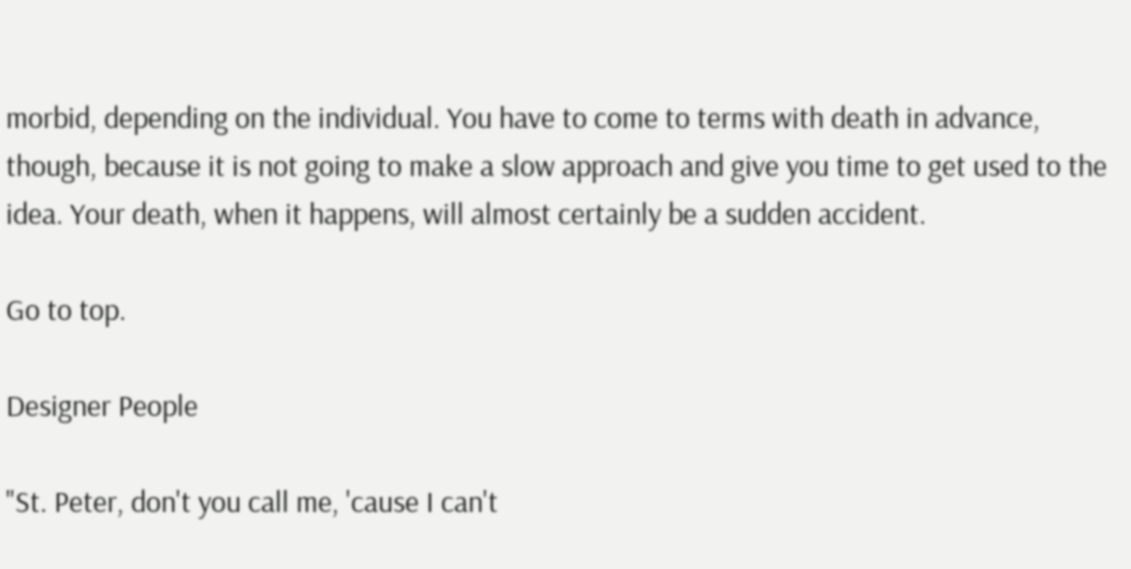morbid, depending on the individual. You have to come to terms with death in advance, though, because it is not going to make a slow approach and give you time to get used to the idea. Your death, when it happens, will almost certainly be a sudden accident.

Go to top.

Designer People

"St. Peter, don't you call me, 'cause I can't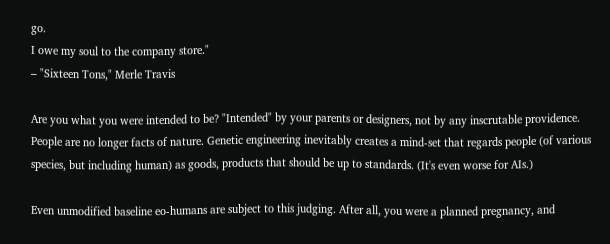go.
I owe my soul to the company store."
– "Sixteen Tons," Merle Travis

Are you what you were intended to be? "Intended" by your parents or designers, not by any inscrutable providence. People are no longer facts of nature. Genetic engineering inevitably creates a mind-set that regards people (of various species, but including human) as goods, products that should be up to standards. (It's even worse for AIs.)

Even unmodified baseline eo-humans are subject to this judging. After all, you were a planned pregnancy, and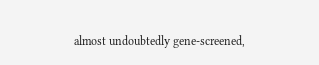almost undoubtedly gene-screened,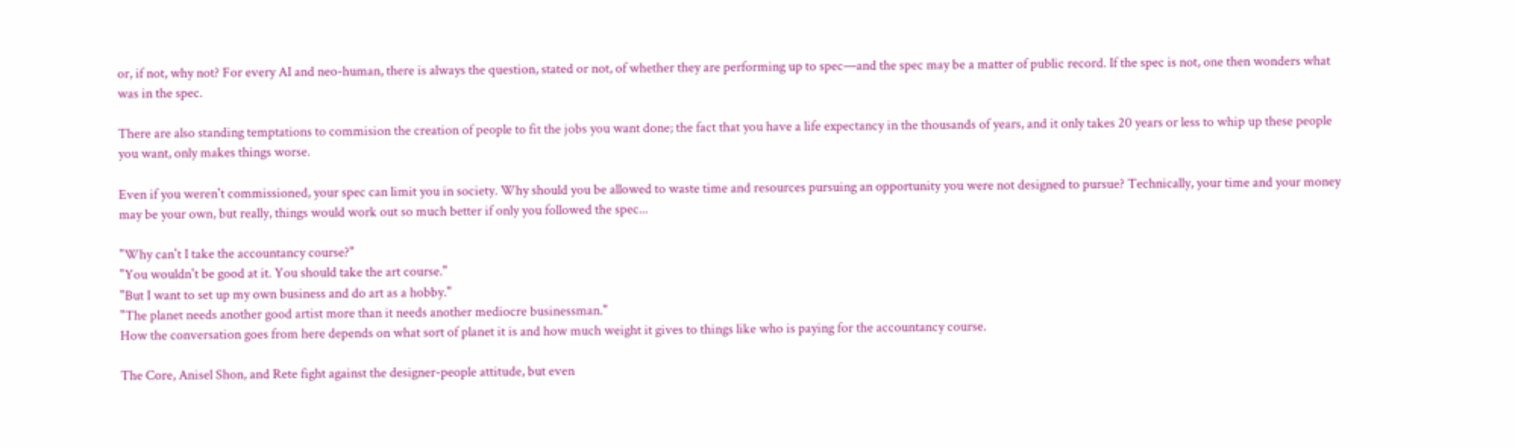or, if not, why not? For every AI and neo-human, there is always the question, stated or not, of whether they are performing up to spec—and the spec may be a matter of public record. If the spec is not, one then wonders what was in the spec.

There are also standing temptations to commision the creation of people to fit the jobs you want done; the fact that you have a life expectancy in the thousands of years, and it only takes 20 years or less to whip up these people you want, only makes things worse.

Even if you weren't commissioned, your spec can limit you in society. Why should you be allowed to waste time and resources pursuing an opportunity you were not designed to pursue? Technically, your time and your money may be your own, but really, things would work out so much better if only you followed the spec...

"Why can't I take the accountancy course?"
"You wouldn't be good at it. You should take the art course."
"But I want to set up my own business and do art as a hobby."
"The planet needs another good artist more than it needs another mediocre businessman."
How the conversation goes from here depends on what sort of planet it is and how much weight it gives to things like who is paying for the accountancy course.

The Core, Anisel Shon, and Rete fight against the designer-people attitude, but even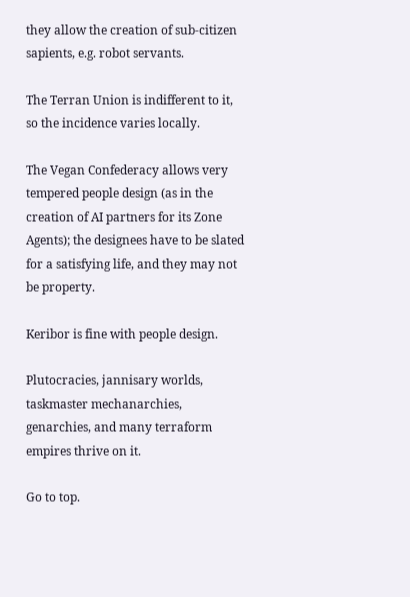they allow the creation of sub-citizen sapients, e.g. robot servants.

The Terran Union is indifferent to it, so the incidence varies locally.

The Vegan Confederacy allows very tempered people design (as in the creation of AI partners for its Zone Agents); the designees have to be slated for a satisfying life, and they may not be property.

Keribor is fine with people design.

Plutocracies, jannisary worlds, taskmaster mechanarchies, genarchies, and many terraform empires thrive on it.

Go to top.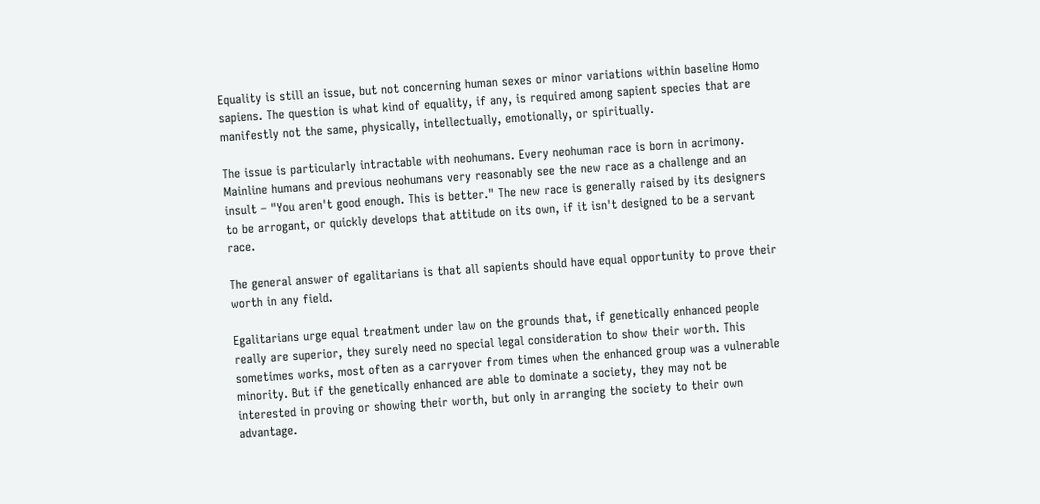Equality is still an issue, but not concerning human sexes or minor variations within baseline Homo sapiens. The question is what kind of equality, if any, is required among sapient species that are manifestly not the same, physically, intellectually, emotionally, or spiritually.

The issue is particularly intractable with neohumans. Every neohuman race is born in acrimony. Mainline humans and previous neohumans very reasonably see the new race as a challenge and an insult – "You aren't good enough. This is better." The new race is generally raised by its designers to be arrogant, or quickly develops that attitude on its own, if it isn't designed to be a servant race.

The general answer of egalitarians is that all sapients should have equal opportunity to prove their worth in any field.

Egalitarians urge equal treatment under law on the grounds that, if genetically enhanced people really are superior, they surely need no special legal consideration to show their worth. This sometimes works, most often as a carryover from times when the enhanced group was a vulnerable minority. But if the genetically enhanced are able to dominate a society, they may not be interested in proving or showing their worth, but only in arranging the society to their own advantage.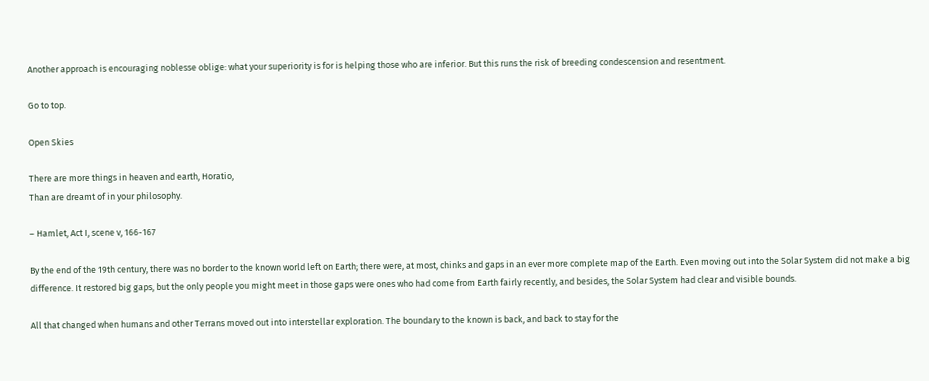Another approach is encouraging noblesse oblige: what your superiority is for is helping those who are inferior. But this runs the risk of breeding condescension and resentment.

Go to top.

Open Skies

There are more things in heaven and earth, Horatio,
Than are dreamt of in your philosophy.

– Hamlet, Act I, scene v, 166-167

By the end of the 19th century, there was no border to the known world left on Earth; there were, at most, chinks and gaps in an ever more complete map of the Earth. Even moving out into the Solar System did not make a big difference. It restored big gaps, but the only people you might meet in those gaps were ones who had come from Earth fairly recently, and besides, the Solar System had clear and visible bounds.

All that changed when humans and other Terrans moved out into interstellar exploration. The boundary to the known is back, and back to stay for the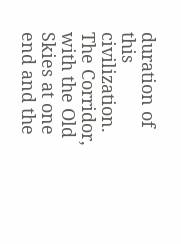duration of this civilization. The Corridor, with the Old Skies at one end and the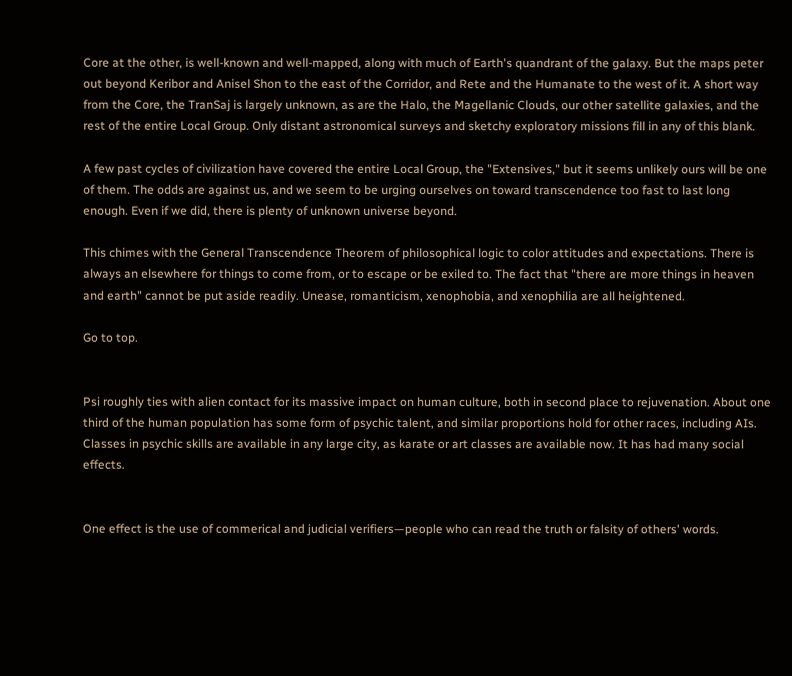Core at the other, is well-known and well-mapped, along with much of Earth's quandrant of the galaxy. But the maps peter out beyond Keribor and Anisel Shon to the east of the Corridor, and Rete and the Humanate to the west of it. A short way from the Core, the TranSaj is largely unknown, as are the Halo, the Magellanic Clouds, our other satellite galaxies, and the rest of the entire Local Group. Only distant astronomical surveys and sketchy exploratory missions fill in any of this blank.

A few past cycles of civilization have covered the entire Local Group, the "Extensives," but it seems unlikely ours will be one of them. The odds are against us, and we seem to be urging ourselves on toward transcendence too fast to last long enough. Even if we did, there is plenty of unknown universe beyond.

This chimes with the General Transcendence Theorem of philosophical logic to color attitudes and expectations. There is always an elsewhere for things to come from, or to escape or be exiled to. The fact that "there are more things in heaven and earth" cannot be put aside readily. Unease, romanticism, xenophobia, and xenophilia are all heightened.

Go to top.


Psi roughly ties with alien contact for its massive impact on human culture, both in second place to rejuvenation. About one third of the human population has some form of psychic talent, and similar proportions hold for other races, including AIs. Classes in psychic skills are available in any large city, as karate or art classes are available now. It has had many social effects.


One effect is the use of commerical and judicial verifiers—people who can read the truth or falsity of others' words.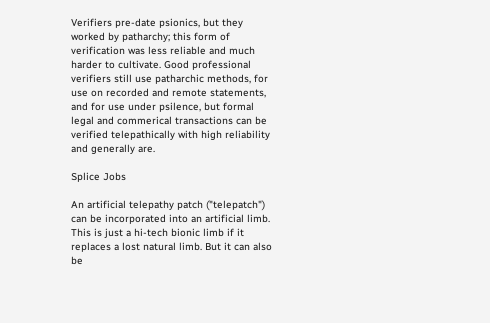Verifiers pre-date psionics, but they worked by patharchy; this form of verification was less reliable and much harder to cultivate. Good professional verifiers still use patharchic methods, for use on recorded and remote statements, and for use under psilence, but formal legal and commerical transactions can be verified telepathically with high reliability and generally are.

Splice Jobs

An artificial telepathy patch ("telepatch") can be incorporated into an artificial limb. This is just a hi-tech bionic limb if it replaces a lost natural limb. But it can also be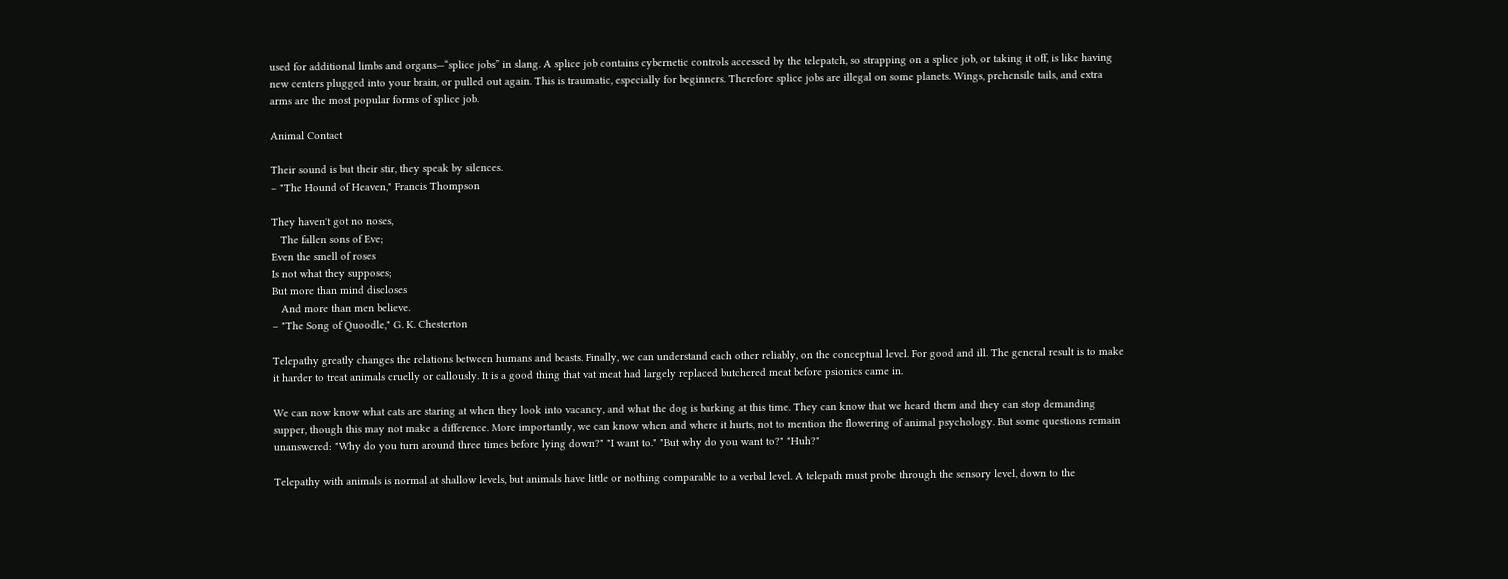used for additional limbs and organs—“splice jobs” in slang. A splice job contains cybernetic controls accessed by the telepatch, so strapping on a splice job, or taking it off, is like having new centers plugged into your brain, or pulled out again. This is traumatic, especially for beginners. Therefore splice jobs are illegal on some planets. Wings, prehensile tails, and extra arms are the most popular forms of splice job.

Animal Contact

Their sound is but their stir, they speak by silences.
– "The Hound of Heaven," Francis Thompson

They haven't got no noses,
   The fallen sons of Eve;
Even the smell of roses
Is not what they supposes;
But more than mind discloses
   And more than men believe.
– "The Song of Quoodle," G. K. Chesterton

Telepathy greatly changes the relations between humans and beasts. Finally, we can understand each other reliably, on the conceptual level. For good and ill. The general result is to make it harder to treat animals cruelly or callously. It is a good thing that vat meat had largely replaced butchered meat before psionics came in.

We can now know what cats are staring at when they look into vacancy, and what the dog is barking at this time. They can know that we heard them and they can stop demanding supper, though this may not make a difference. More importantly, we can know when and where it hurts, not to mention the flowering of animal psychology. But some questions remain unanswered: "Why do you turn around three times before lying down?" "I want to." "But why do you want to?" "Huh?"

Telepathy with animals is normal at shallow levels, but animals have little or nothing comparable to a verbal level. A telepath must probe through the sensory level, down to the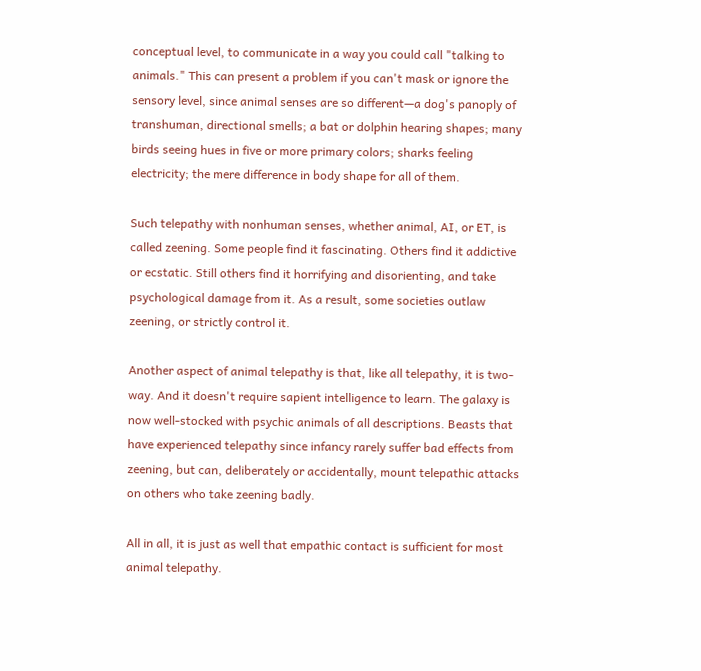conceptual level, to communicate in a way you could call "talking to animals." This can present a problem if you can't mask or ignore the sensory level, since animal senses are so different—a dog's panoply of transhuman, directional smells; a bat or dolphin hearing shapes; many birds seeing hues in five or more primary colors; sharks feeling electricity; the mere difference in body shape for all of them.

Such telepathy with nonhuman senses, whether animal, AI, or ET, is called zeening. Some people find it fascinating. Others find it addictive or ecstatic. Still others find it horrifying and disorienting, and take psychological damage from it. As a result, some societies outlaw zeening, or strictly control it.

Another aspect of animal telepathy is that, like all telepathy, it is two-way. And it doesn't require sapient intelligence to learn. The galaxy is now well-stocked with psychic animals of all descriptions. Beasts that have experienced telepathy since infancy rarely suffer bad effects from zeening, but can, deliberately or accidentally, mount telepathic attacks on others who take zeening badly.

All in all, it is just as well that empathic contact is sufficient for most animal telepathy.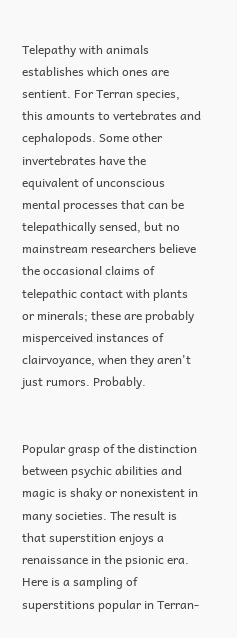Telepathy with animals establishes which ones are sentient. For Terran species, this amounts to vertebrates and cephalopods. Some other invertebrates have the equivalent of unconscious mental processes that can be telepathically sensed, but no mainstream researchers believe the occasional claims of telepathic contact with plants or minerals; these are probably misperceived instances of clairvoyance, when they aren't just rumors. Probably.


Popular grasp of the distinction between psychic abilities and magic is shaky or nonexistent in many societies. The result is that superstition enjoys a renaissance in the psionic era. Here is a sampling of superstitions popular in Terran-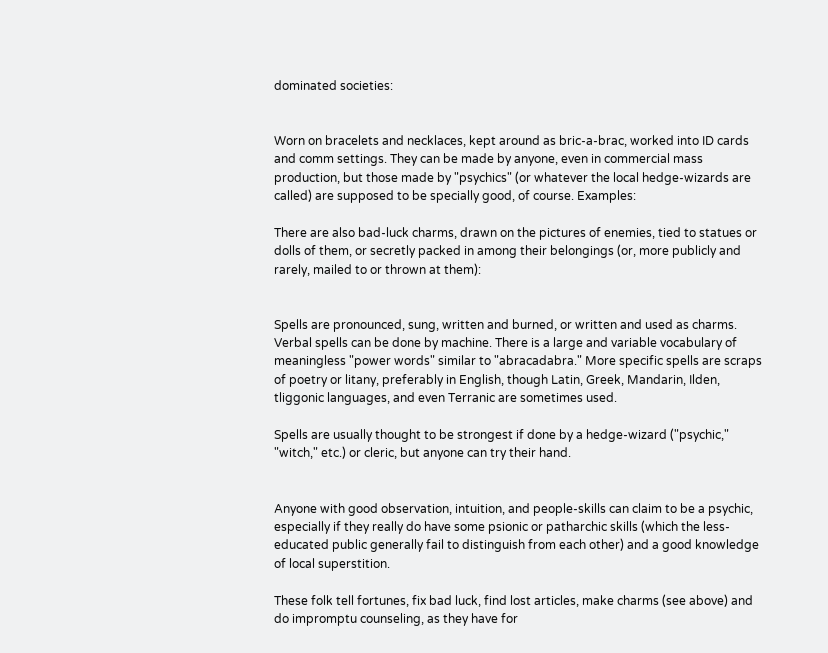dominated societies:


Worn on bracelets and necklaces, kept around as bric-a-brac, worked into ID cards and comm settings. They can be made by anyone, even in commercial mass production, but those made by "psychics" (or whatever the local hedge-wizards are called) are supposed to be specially good, of course. Examples:

There are also bad-luck charms, drawn on the pictures of enemies, tied to statues or dolls of them, or secretly packed in among their belongings (or, more publicly and rarely, mailed to or thrown at them):


Spells are pronounced, sung, written and burned, or written and used as charms. Verbal spells can be done by machine. There is a large and variable vocabulary of meaningless "power words" similar to "abracadabra." More specific spells are scraps of poetry or litany, preferably in English, though Latin, Greek, Mandarin, Ilden, tliggonic languages, and even Terranic are sometimes used.

Spells are usually thought to be strongest if done by a hedge-wizard ("psychic," "witch," etc.) or cleric, but anyone can try their hand.


Anyone with good observation, intuition, and people-skills can claim to be a psychic, especially if they really do have some psionic or patharchic skills (which the less-educated public generally fail to distinguish from each other) and a good knowledge of local superstition.

These folk tell fortunes, fix bad luck, find lost articles, make charms (see above) and do impromptu counseling, as they have for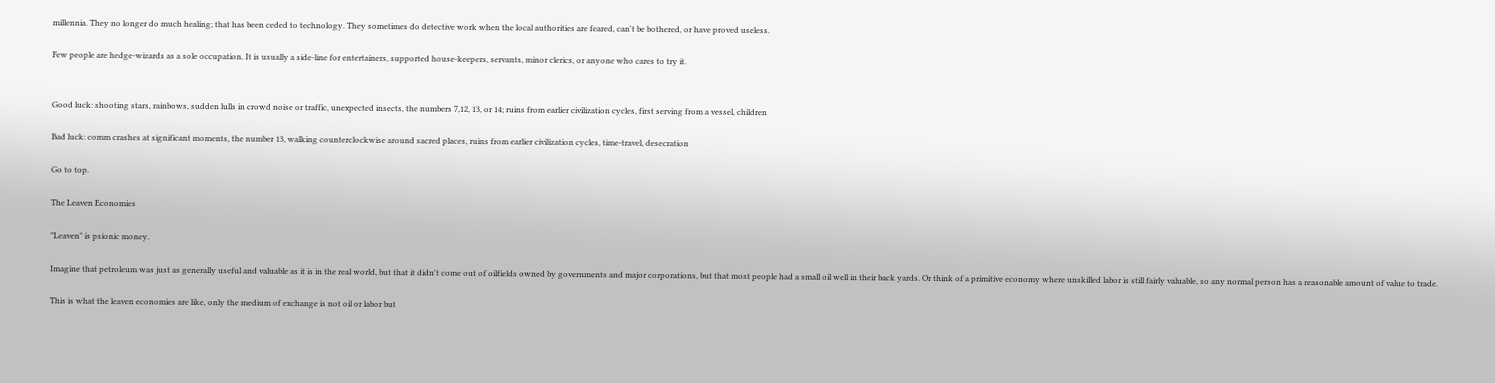millennia. They no longer do much healing; that has been ceded to technology. They sometimes do detective work when the local authorities are feared, can't be bothered, or have proved useless.

Few people are hedge-wizards as a sole occupation. It is usually a side-line for entertainers, supported house-keepers, servants, minor clerics, or anyone who cares to try it.


Good luck: shooting stars, rainbows, sudden lulls in crowd noise or traffic, unexpected insects, the numbers 7,12, 13, or 14; ruins from earlier civilization cycles, first serving from a vessel, children

Bad luck: comm crashes at significant moments, the number 13, walking counterclockwise around sacred places, ruins from earlier civilization cycles, time-travel, desecration

Go to top.

The Leaven Economies

"Leaven" is psionic money.

Imagine that petroleum was just as generally useful and valuable as it is in the real world, but that it didn't come out of oilfields owned by governments and major corporations, but that most people had a small oil well in their back yards. Or think of a primitive economy where unskilled labor is still fairly valuable, so any normal person has a reasonable amount of value to trade.

This is what the leaven economies are like, only the medium of exchange is not oil or labor but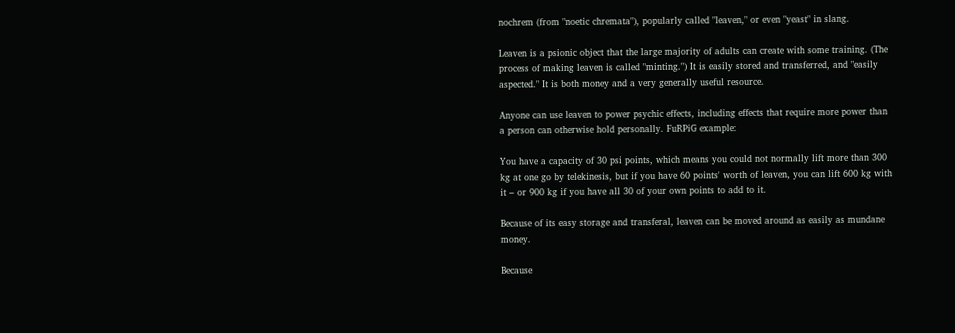nochrem (from "noetic chremata"), popularly called "leaven," or even "yeast" in slang.

Leaven is a psionic object that the large majority of adults can create with some training. (The process of making leaven is called "minting.") It is easily stored and transferred, and "easily aspected." It is both money and a very generally useful resource.

Anyone can use leaven to power psychic effects, including effects that require more power than a person can otherwise hold personally. FuRPiG example:

You have a capacity of 30 psi points, which means you could not normally lift more than 300 kg at one go by telekinesis, but if you have 60 points' worth of leaven, you can lift 600 kg with it – or 900 kg if you have all 30 of your own points to add to it.

Because of its easy storage and transferal, leaven can be moved around as easily as mundane money.

Because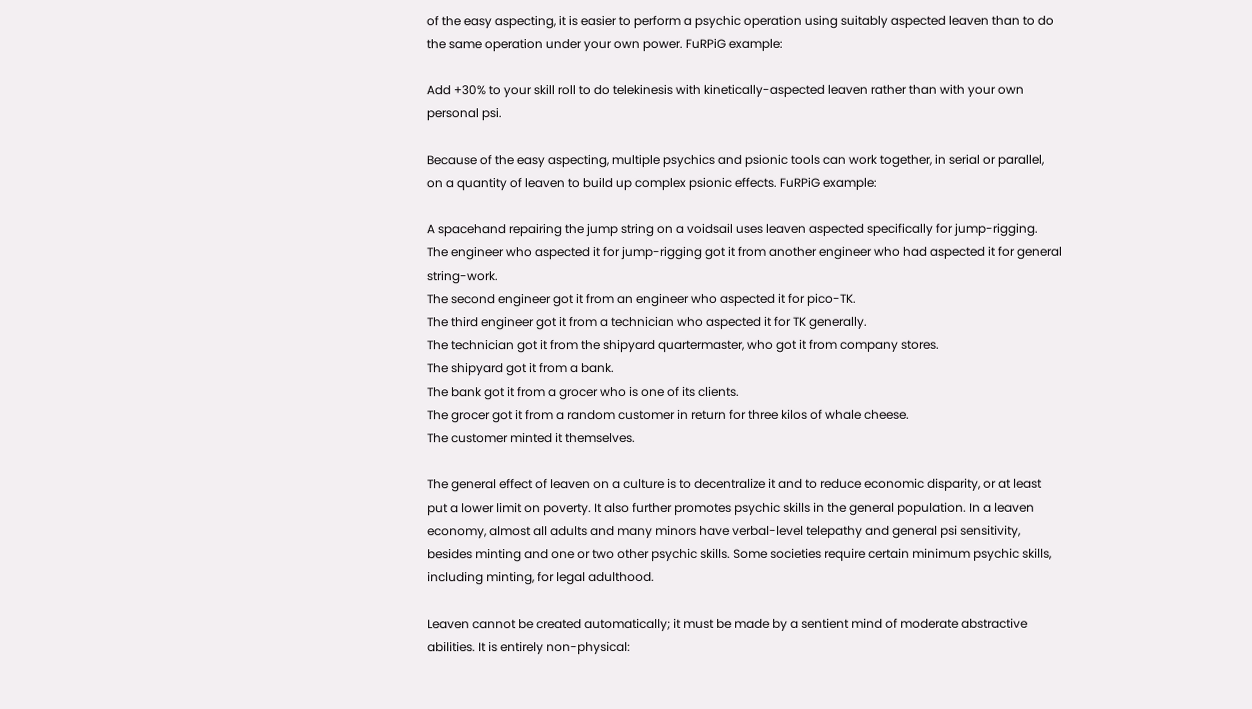of the easy aspecting, it is easier to perform a psychic operation using suitably aspected leaven than to do the same operation under your own power. FuRPiG example:

Add +30% to your skill roll to do telekinesis with kinetically-aspected leaven rather than with your own personal psi.

Because of the easy aspecting, multiple psychics and psionic tools can work together, in serial or parallel, on a quantity of leaven to build up complex psionic effects. FuRPiG example:

A spacehand repairing the jump string on a voidsail uses leaven aspected specifically for jump-rigging.
The engineer who aspected it for jump-rigging got it from another engineer who had aspected it for general string-work.
The second engineer got it from an engineer who aspected it for pico-TK.
The third engineer got it from a technician who aspected it for TK generally.
The technician got it from the shipyard quartermaster, who got it from company stores.
The shipyard got it from a bank.
The bank got it from a grocer who is one of its clients.
The grocer got it from a random customer in return for three kilos of whale cheese.
The customer minted it themselves.

The general effect of leaven on a culture is to decentralize it and to reduce economic disparity, or at least put a lower limit on poverty. It also further promotes psychic skills in the general population. In a leaven economy, almost all adults and many minors have verbal-level telepathy and general psi sensitivity, besides minting and one or two other psychic skills. Some societies require certain minimum psychic skills, including minting, for legal adulthood.

Leaven cannot be created automatically; it must be made by a sentient mind of moderate abstractive abilities. It is entirely non-physical: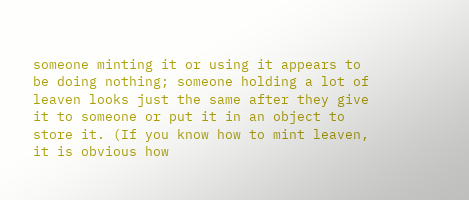someone minting it or using it appears to be doing nothing; someone holding a lot of leaven looks just the same after they give it to someone or put it in an object to store it. (If you know how to mint leaven, it is obvious how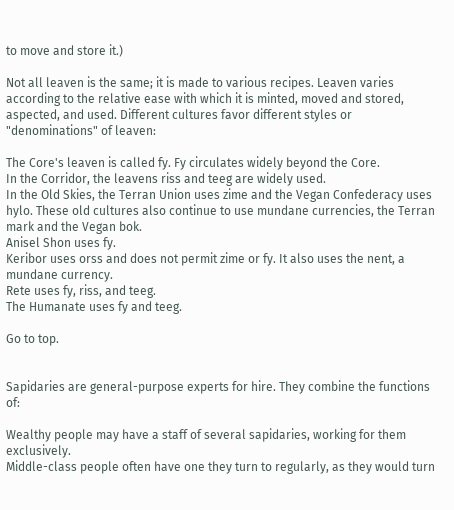to move and store it.)

Not all leaven is the same; it is made to various recipes. Leaven varies according to the relative ease with which it is minted, moved and stored, aspected, and used. Different cultures favor different styles or "denominations" of leaven:

The Core's leaven is called fy. Fy circulates widely beyond the Core.
In the Corridor, the leavens riss and teeg are widely used.
In the Old Skies, the Terran Union uses zime and the Vegan Confederacy uses hylo. These old cultures also continue to use mundane currencies, the Terran mark and the Vegan bok.
Anisel Shon uses fy.
Keribor uses orss and does not permit zime or fy. It also uses the nent, a mundane currency.
Rete uses fy, riss, and teeg.
The Humanate uses fy and teeg.

Go to top.


Sapidaries are general-purpose experts for hire. They combine the functions of:

Wealthy people may have a staff of several sapidaries, working for them exclusively.
Middle-class people often have one they turn to regularly, as they would turn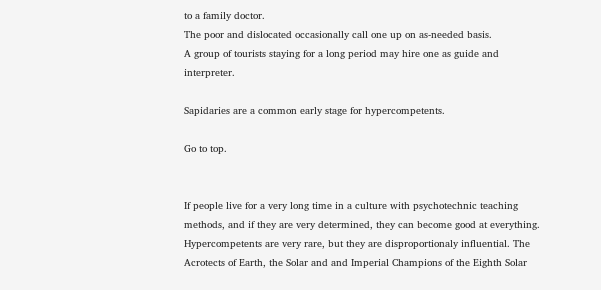to a family doctor.
The poor and dislocated occasionally call one up on as-needed basis.
A group of tourists staying for a long period may hire one as guide and interpreter.

Sapidaries are a common early stage for hypercompetents.

Go to top.


If people live for a very long time in a culture with psychotechnic teaching methods, and if they are very determined, they can become good at everything. Hypercompetents are very rare, but they are disproportionaly influential. The Acrotects of Earth, the Solar and and Imperial Champions of the Eighth Solar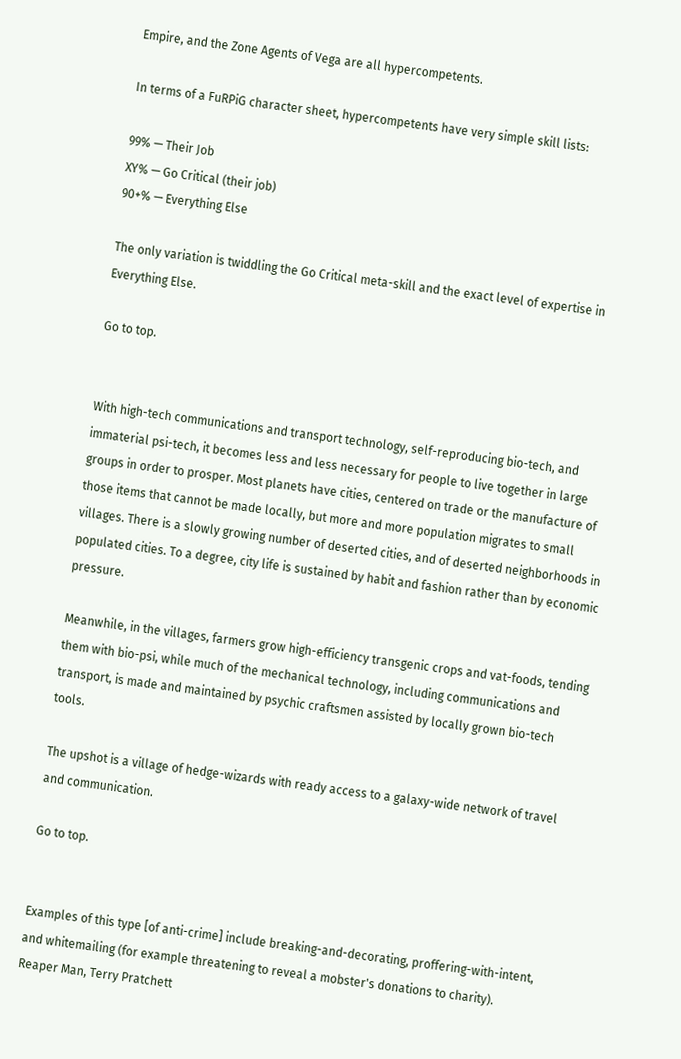Empire, and the Zone Agents of Vega are all hypercompetents.

In terms of a FuRPiG character sheet, hypercompetents have very simple skill lists:

99% — Their Job
XY% — Go Critical (their job)
90+% — Everything Else

The only variation is twiddling the Go Critical meta-skill and the exact level of expertise in Everything Else.

Go to top.


With high-tech communications and transport technology, self-reproducing bio-tech, and immaterial psi-tech, it becomes less and less necessary for people to live together in large groups in order to prosper. Most planets have cities, centered on trade or the manufacture of those items that cannot be made locally, but more and more population migrates to small villages. There is a slowly growing number of deserted cities, and of deserted neighborhoods in populated cities. To a degree, city life is sustained by habit and fashion rather than by economic pressure.

Meanwhile, in the villages, farmers grow high-efficiency transgenic crops and vat-foods, tending them with bio-psi, while much of the mechanical technology, including communications and transport, is made and maintained by psychic craftsmen assisted by locally grown bio-tech tools.

The upshot is a village of hedge-wizards with ready access to a galaxy-wide network of travel and communication.

Go to top.


Examples of this type [of anti-crime] include breaking-and-decorating, proffering-with-intent, and whitemailing (for example threatening to reveal a mobster's donations to charity).
Reaper Man, Terry Pratchett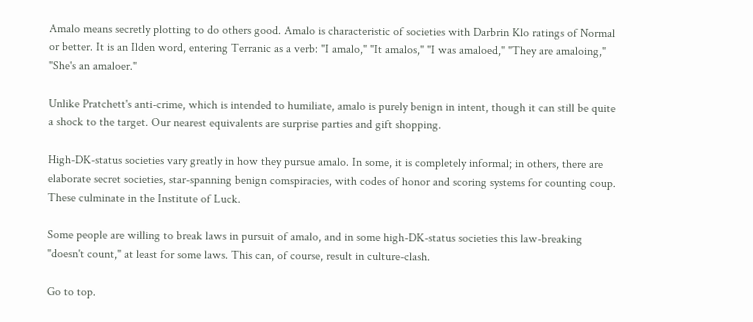Amalo means secretly plotting to do others good. Amalo is characteristic of societies with Darbrin Klo ratings of Normal or better. It is an Ilden word, entering Terranic as a verb: "I amalo," "It amalos," "I was amaloed," "They are amaloing," "She's an amaloer."

Unlike Pratchett's anti-crime, which is intended to humiliate, amalo is purely benign in intent, though it can still be quite a shock to the target. Our nearest equivalents are surprise parties and gift shopping.

High-DK-status societies vary greatly in how they pursue amalo. In some, it is completely informal; in others, there are elaborate secret societies, star-spanning benign comspiracies, with codes of honor and scoring systems for counting coup. These culminate in the Institute of Luck.

Some people are willing to break laws in pursuit of amalo, and in some high-DK-status societies this law-breaking "doesn't count," at least for some laws. This can, of course, result in culture-clash.

Go to top.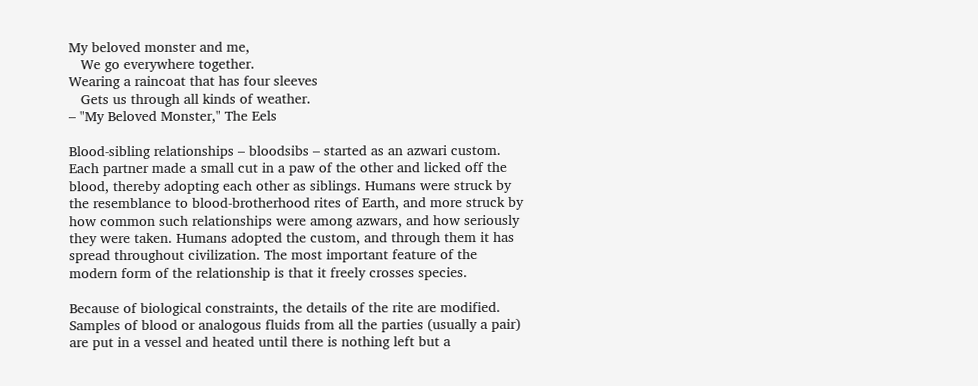My beloved monster and me,
   We go everywhere together.
Wearing a raincoat that has four sleeves
   Gets us through all kinds of weather.
– "My Beloved Monster," The Eels

Blood-sibling relationships – bloodsibs – started as an azwari custom. Each partner made a small cut in a paw of the other and licked off the blood, thereby adopting each other as siblings. Humans were struck by the resemblance to blood-brotherhood rites of Earth, and more struck by how common such relationships were among azwars, and how seriously they were taken. Humans adopted the custom, and through them it has spread throughout civilization. The most important feature of the modern form of the relationship is that it freely crosses species.

Because of biological constraints, the details of the rite are modified. Samples of blood or analogous fluids from all the parties (usually a pair) are put in a vessel and heated until there is nothing left but a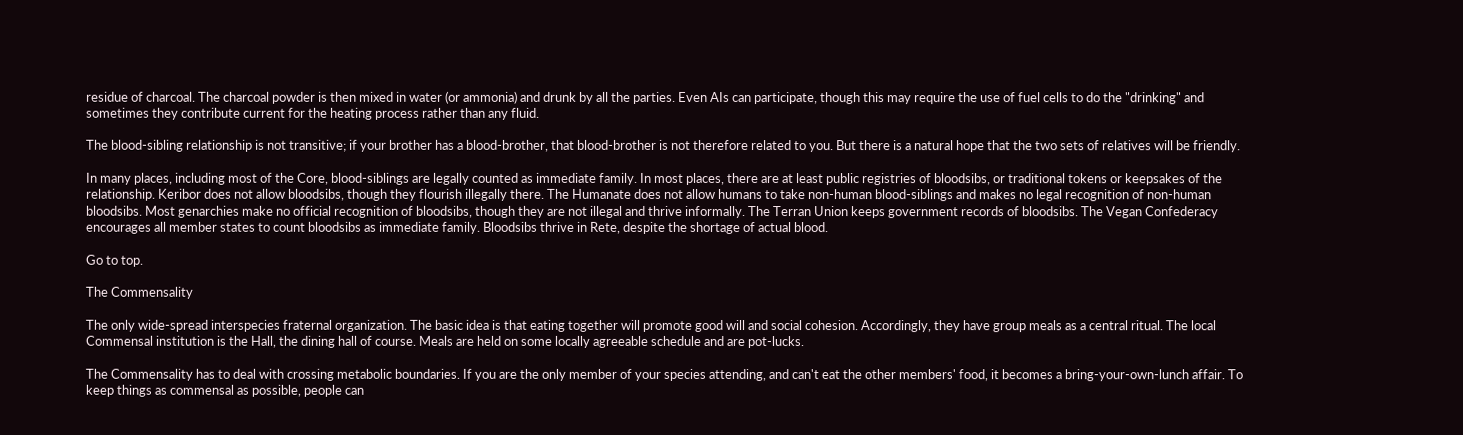residue of charcoal. The charcoal powder is then mixed in water (or ammonia) and drunk by all the parties. Even AIs can participate, though this may require the use of fuel cells to do the "drinking" and sometimes they contribute current for the heating process rather than any fluid.

The blood-sibling relationship is not transitive; if your brother has a blood-brother, that blood-brother is not therefore related to you. But there is a natural hope that the two sets of relatives will be friendly.

In many places, including most of the Core, blood-siblings are legally counted as immediate family. In most places, there are at least public registries of bloodsibs, or traditional tokens or keepsakes of the relationship. Keribor does not allow bloodsibs, though they flourish illegally there. The Humanate does not allow humans to take non-human blood-siblings and makes no legal recognition of non-human bloodsibs. Most genarchies make no official recognition of bloodsibs, though they are not illegal and thrive informally. The Terran Union keeps government records of bloodsibs. The Vegan Confederacy encourages all member states to count bloodsibs as immediate family. Bloodsibs thrive in Rete, despite the shortage of actual blood.

Go to top.

The Commensality

The only wide-spread interspecies fraternal organization. The basic idea is that eating together will promote good will and social cohesion. Accordingly, they have group meals as a central ritual. The local Commensal institution is the Hall, the dining hall of course. Meals are held on some locally agreeable schedule and are pot-lucks.

The Commensality has to deal with crossing metabolic boundaries. If you are the only member of your species attending, and can't eat the other members' food, it becomes a bring-your-own-lunch affair. To keep things as commensal as possible, people can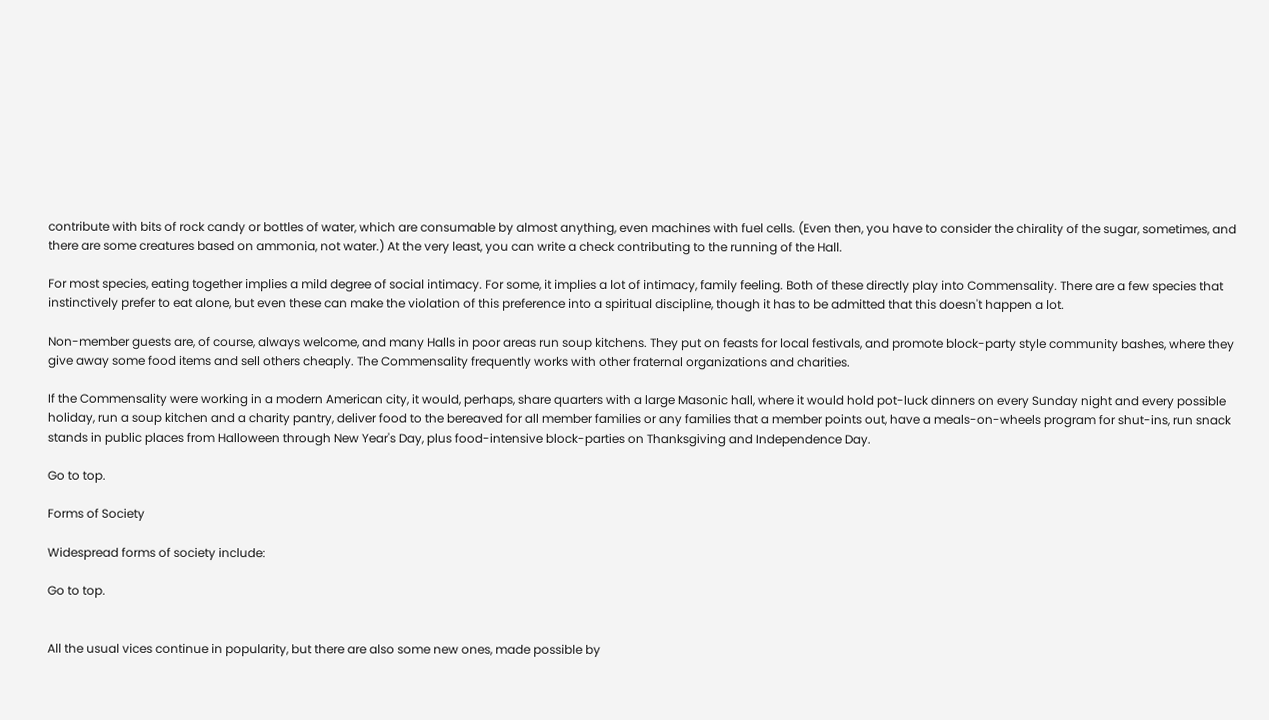contribute with bits of rock candy or bottles of water, which are consumable by almost anything, even machines with fuel cells. (Even then, you have to consider the chirality of the sugar, sometimes, and there are some creatures based on ammonia, not water.) At the very least, you can write a check contributing to the running of the Hall.

For most species, eating together implies a mild degree of social intimacy. For some, it implies a lot of intimacy, family feeling. Both of these directly play into Commensality. There are a few species that instinctively prefer to eat alone, but even these can make the violation of this preference into a spiritual discipline, though it has to be admitted that this doesn't happen a lot.

Non-member guests are, of course, always welcome, and many Halls in poor areas run soup kitchens. They put on feasts for local festivals, and promote block-party style community bashes, where they give away some food items and sell others cheaply. The Commensality frequently works with other fraternal organizations and charities.

If the Commensality were working in a modern American city, it would, perhaps, share quarters with a large Masonic hall, where it would hold pot-luck dinners on every Sunday night and every possible holiday, run a soup kitchen and a charity pantry, deliver food to the bereaved for all member families or any families that a member points out, have a meals-on-wheels program for shut-ins, run snack stands in public places from Halloween through New Year's Day, plus food-intensive block-parties on Thanksgiving and Independence Day.

Go to top.

Forms of Society

Widespread forms of society include:

Go to top.


All the usual vices continue in popularity, but there are also some new ones, made possible by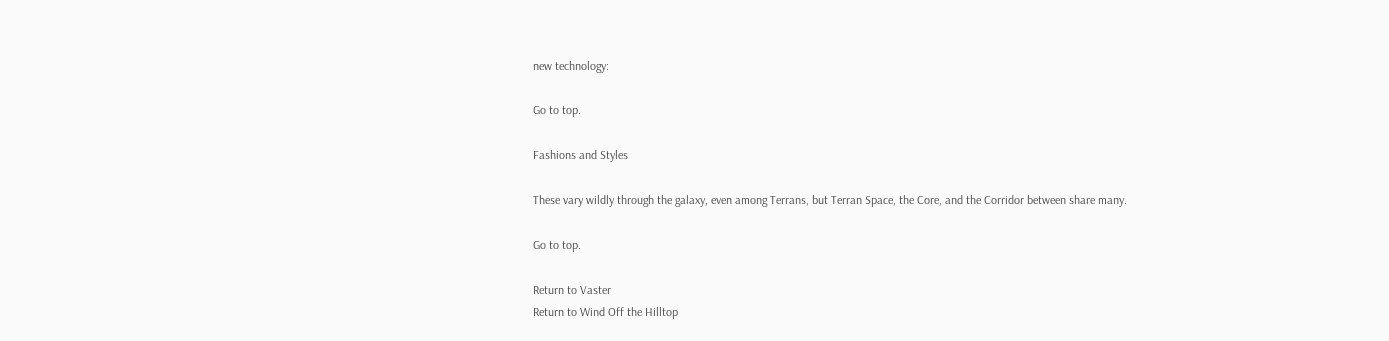new technology:

Go to top.

Fashions and Styles

These vary wildly through the galaxy, even among Terrans, but Terran Space, the Core, and the Corridor between share many.

Go to top.

Return to Vaster
Return to Wind Off the Hilltop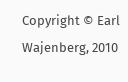Copyright © Earl Wajenberg, 2010